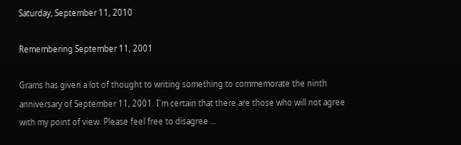Saturday, September 11, 2010

Remembering September 11, 2001

Grams has given a lot of thought to writing something to commemorate the ninth anniversary of September 11, 2001. I'm certain that there are those who will not agree with my point of view. Please feel free to disagree ...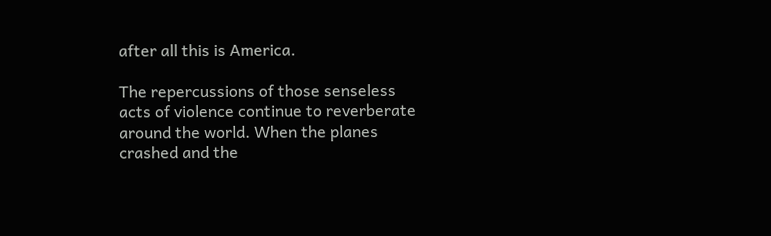after all this is America.

The repercussions of those senseless acts of violence continue to reverberate around the world. When the planes crashed and the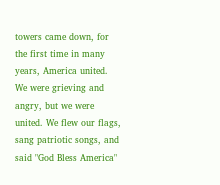towers came down, for the first time in many years, America united. We were grieving and angry, but we were united. We flew our flags, sang patriotic songs, and said "God Bless America"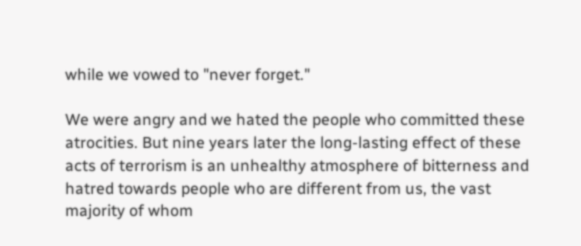while we vowed to "never forget."

We were angry and we hated the people who committed these atrocities. But nine years later the long-lasting effect of these acts of terrorism is an unhealthy atmosphere of bitterness and hatred towards people who are different from us, the vast majority of whom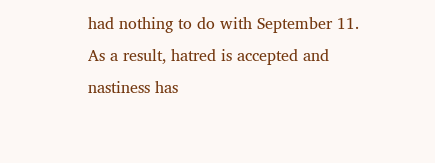had nothing to do with September 11. As a result, hatred is accepted and nastiness has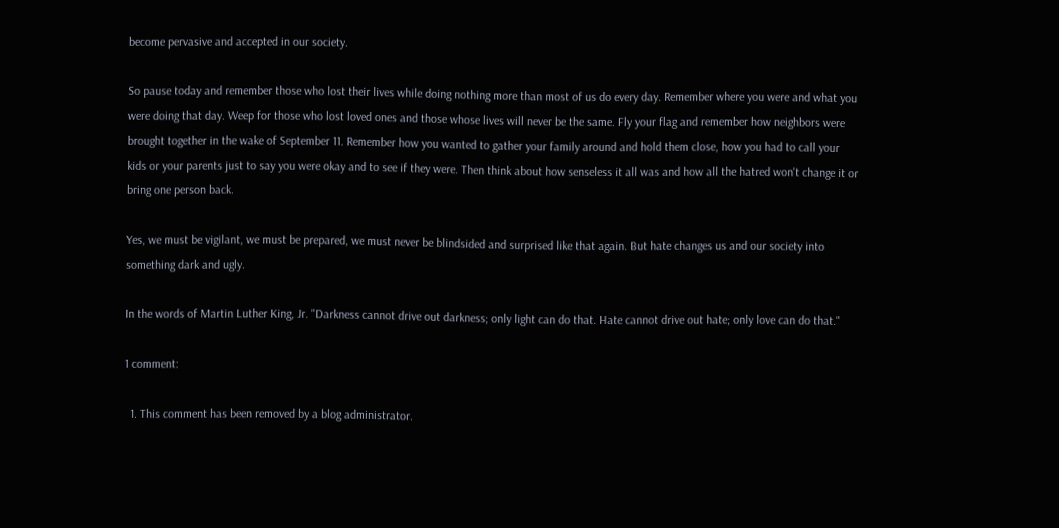become pervasive and accepted in our society.

So pause today and remember those who lost their lives while doing nothing more than most of us do every day. Remember where you were and what you were doing that day. Weep for those who lost loved ones and those whose lives will never be the same. Fly your flag and remember how neighbors were brought together in the wake of September 11. Remember how you wanted to gather your family around and hold them close, how you had to call your kids or your parents just to say you were okay and to see if they were. Then think about how senseless it all was and how all the hatred won't change it or bring one person back.

Yes, we must be vigilant, we must be prepared, we must never be blindsided and surprised like that again. But hate changes us and our society into something dark and ugly.

In the words of Martin Luther King, Jr. "Darkness cannot drive out darkness; only light can do that. Hate cannot drive out hate; only love can do that."

1 comment:

  1. This comment has been removed by a blog administrator.